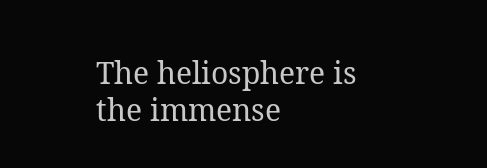The heliosphere is the immense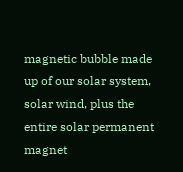magnetic bubble made up of our solar system, solar wind, plus the entire solar permanent magnet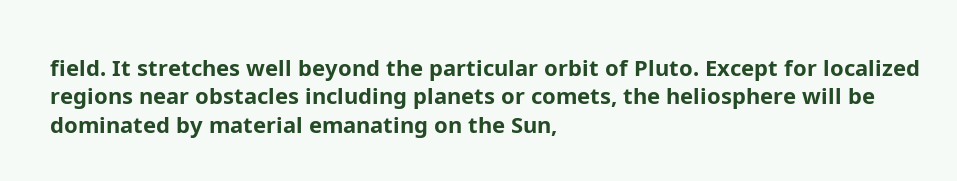field. It stretches well beyond the particular orbit of Pluto. Except for localized regions near obstacles including planets or comets, the heliosphere will be dominated by material emanating on the Sun,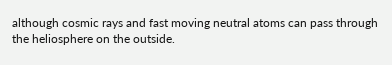although cosmic rays and fast moving neutral atoms can pass through the heliosphere on the outside.